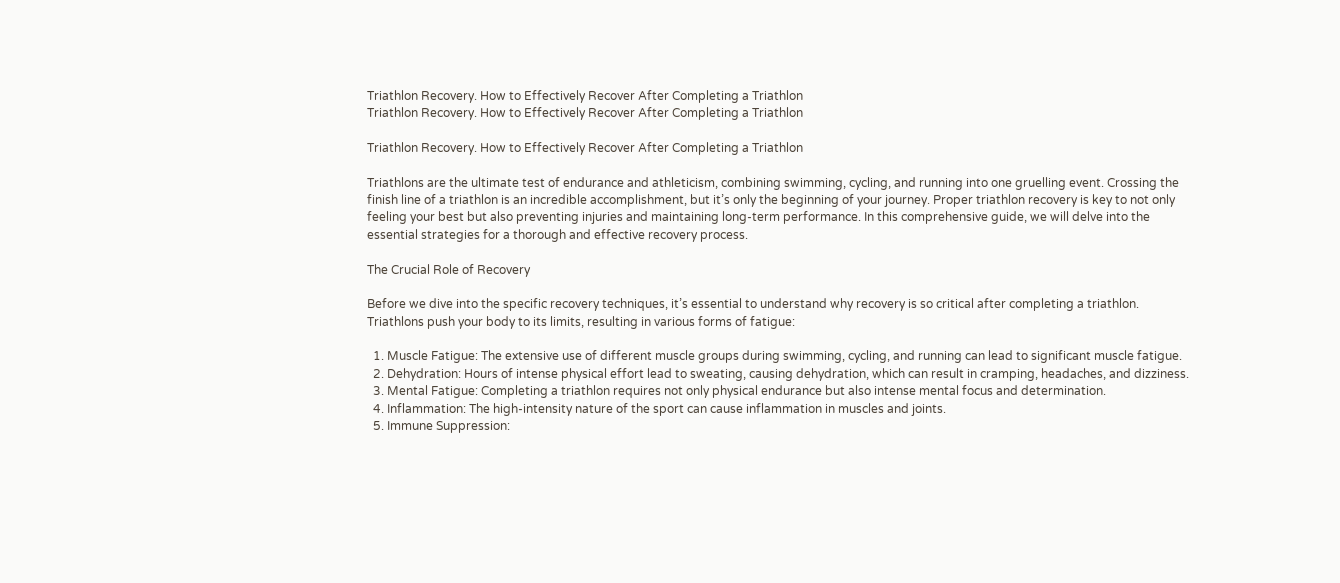Triathlon Recovery. How to Effectively Recover After Completing a Triathlon
Triathlon Recovery. How to Effectively Recover After Completing a Triathlon

Triathlon Recovery. How to Effectively Recover After Completing a Triathlon

Triathlons are the ultimate test of endurance and athleticism, combining swimming, cycling, and running into one gruelling event. Crossing the finish line of a triathlon is an incredible accomplishment, but it’s only the beginning of your journey. Proper triathlon recovery is key to not only feeling your best but also preventing injuries and maintaining long-term performance. In this comprehensive guide, we will delve into the essential strategies for a thorough and effective recovery process.

The Crucial Role of Recovery

Before we dive into the specific recovery techniques, it’s essential to understand why recovery is so critical after completing a triathlon. Triathlons push your body to its limits, resulting in various forms of fatigue:

  1. Muscle Fatigue: The extensive use of different muscle groups during swimming, cycling, and running can lead to significant muscle fatigue.
  2. Dehydration: Hours of intense physical effort lead to sweating, causing dehydration, which can result in cramping, headaches, and dizziness.
  3. Mental Fatigue: Completing a triathlon requires not only physical endurance but also intense mental focus and determination.
  4. Inflammation: The high-intensity nature of the sport can cause inflammation in muscles and joints.
  5. Immune Suppression: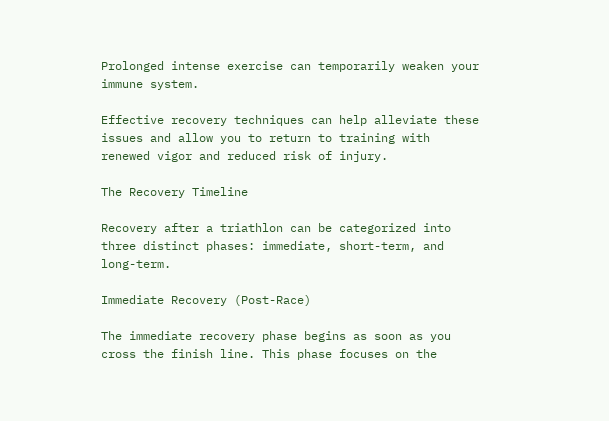Prolonged intense exercise can temporarily weaken your immune system.

Effective recovery techniques can help alleviate these issues and allow you to return to training with renewed vigor and reduced risk of injury.

The Recovery Timeline

Recovery after a triathlon can be categorized into three distinct phases: immediate, short-term, and long-term.

Immediate Recovery (Post-Race)

The immediate recovery phase begins as soon as you cross the finish line. This phase focuses on the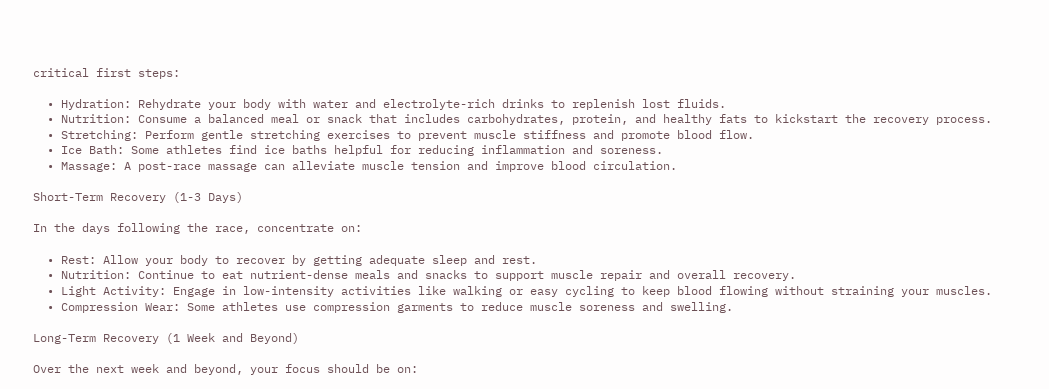critical first steps:

  • Hydration: Rehydrate your body with water and electrolyte-rich drinks to replenish lost fluids.
  • Nutrition: Consume a balanced meal or snack that includes carbohydrates, protein, and healthy fats to kickstart the recovery process.
  • Stretching: Perform gentle stretching exercises to prevent muscle stiffness and promote blood flow.
  • Ice Bath: Some athletes find ice baths helpful for reducing inflammation and soreness.
  • Massage: A post-race massage can alleviate muscle tension and improve blood circulation.

Short-Term Recovery (1-3 Days)

In the days following the race, concentrate on:

  • Rest: Allow your body to recover by getting adequate sleep and rest.
  • Nutrition: Continue to eat nutrient-dense meals and snacks to support muscle repair and overall recovery.
  • Light Activity: Engage in low-intensity activities like walking or easy cycling to keep blood flowing without straining your muscles.
  • Compression Wear: Some athletes use compression garments to reduce muscle soreness and swelling.

Long-Term Recovery (1 Week and Beyond)

Over the next week and beyond, your focus should be on: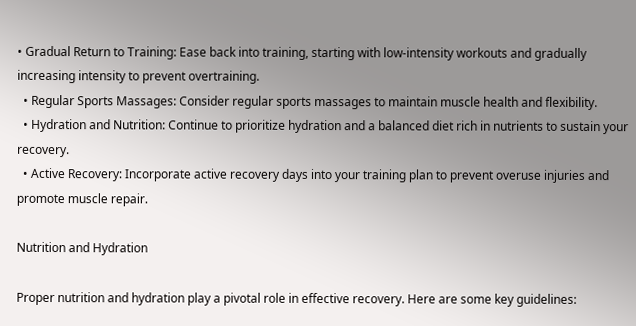• Gradual Return to Training: Ease back into training, starting with low-intensity workouts and gradually increasing intensity to prevent overtraining.
  • Regular Sports Massages: Consider regular sports massages to maintain muscle health and flexibility.
  • Hydration and Nutrition: Continue to prioritize hydration and a balanced diet rich in nutrients to sustain your recovery.
  • Active Recovery: Incorporate active recovery days into your training plan to prevent overuse injuries and promote muscle repair.

Nutrition and Hydration

Proper nutrition and hydration play a pivotal role in effective recovery. Here are some key guidelines: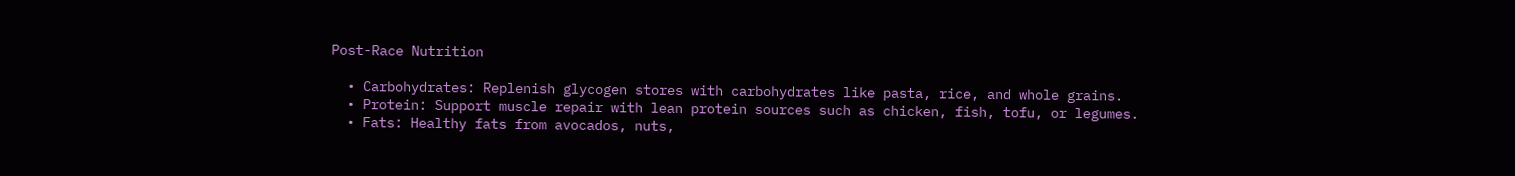Post-Race Nutrition

  • Carbohydrates: Replenish glycogen stores with carbohydrates like pasta, rice, and whole grains.
  • Protein: Support muscle repair with lean protein sources such as chicken, fish, tofu, or legumes.
  • Fats: Healthy fats from avocados, nuts,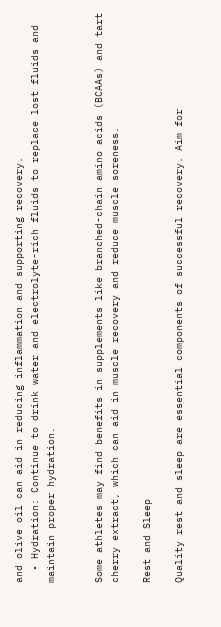and olive oil can aid in reducing inflammation and supporting recovery.
  • Hydration: Continue to drink water and electrolyte-rich fluids to replace lost fluids and maintain proper hydration.


Some athletes may find benefits in supplements like branched-chain amino acids (BCAAs) and tart cherry extract, which can aid in muscle recovery and reduce muscle soreness.

Rest and Sleep

Quality rest and sleep are essential components of successful recovery. Aim for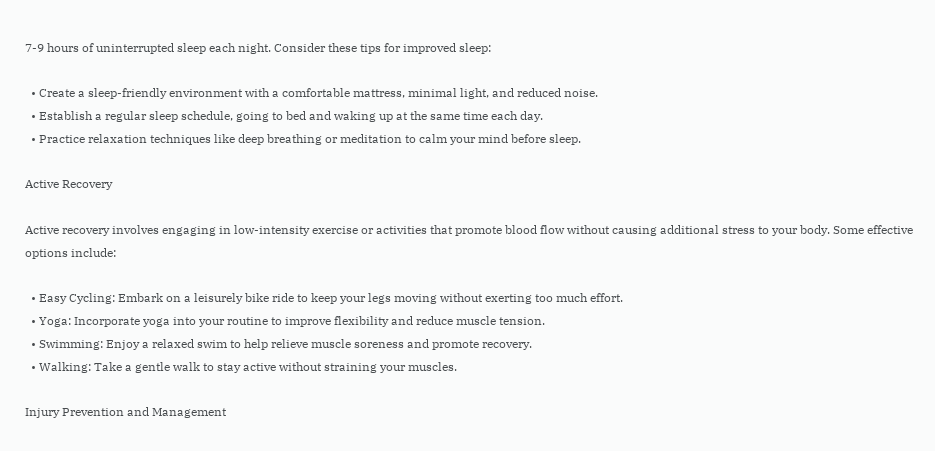7-9 hours of uninterrupted sleep each night. Consider these tips for improved sleep:

  • Create a sleep-friendly environment with a comfortable mattress, minimal light, and reduced noise.
  • Establish a regular sleep schedule, going to bed and waking up at the same time each day.
  • Practice relaxation techniques like deep breathing or meditation to calm your mind before sleep.

Active Recovery

Active recovery involves engaging in low-intensity exercise or activities that promote blood flow without causing additional stress to your body. Some effective options include:

  • Easy Cycling: Embark on a leisurely bike ride to keep your legs moving without exerting too much effort.
  • Yoga: Incorporate yoga into your routine to improve flexibility and reduce muscle tension.
  • Swimming: Enjoy a relaxed swim to help relieve muscle soreness and promote recovery.
  • Walking: Take a gentle walk to stay active without straining your muscles.

Injury Prevention and Management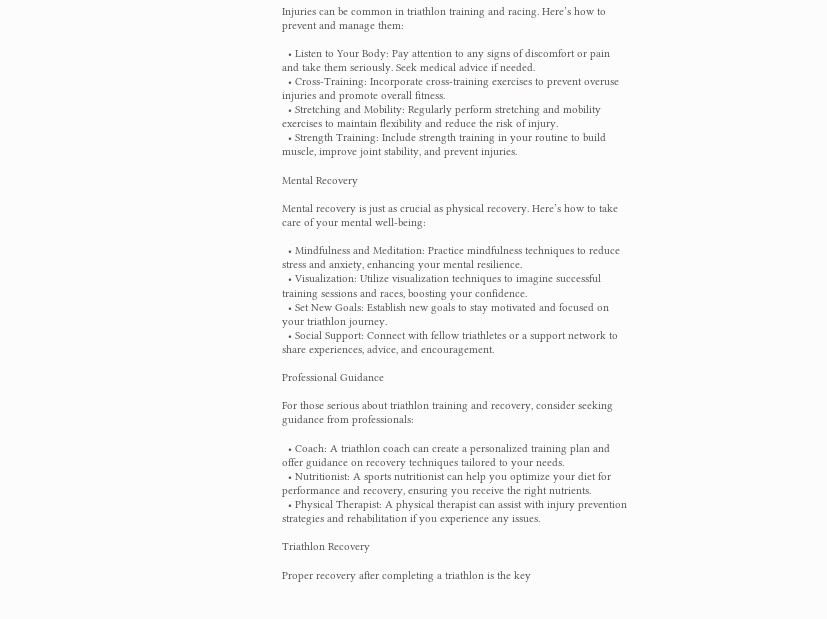Injuries can be common in triathlon training and racing. Here’s how to prevent and manage them:

  • Listen to Your Body: Pay attention to any signs of discomfort or pain and take them seriously. Seek medical advice if needed.
  • Cross-Training: Incorporate cross-training exercises to prevent overuse injuries and promote overall fitness.
  • Stretching and Mobility: Regularly perform stretching and mobility exercises to maintain flexibility and reduce the risk of injury.
  • Strength Training: Include strength training in your routine to build muscle, improve joint stability, and prevent injuries.

Mental Recovery

Mental recovery is just as crucial as physical recovery. Here’s how to take care of your mental well-being:

  • Mindfulness and Meditation: Practice mindfulness techniques to reduce stress and anxiety, enhancing your mental resilience.
  • Visualization: Utilize visualization techniques to imagine successful training sessions and races, boosting your confidence.
  • Set New Goals: Establish new goals to stay motivated and focused on your triathlon journey.
  • Social Support: Connect with fellow triathletes or a support network to share experiences, advice, and encouragement.

Professional Guidance

For those serious about triathlon training and recovery, consider seeking guidance from professionals:

  • Coach: A triathlon coach can create a personalized training plan and offer guidance on recovery techniques tailored to your needs.
  • Nutritionist: A sports nutritionist can help you optimize your diet for performance and recovery, ensuring you receive the right nutrients.
  • Physical Therapist: A physical therapist can assist with injury prevention strategies and rehabilitation if you experience any issues.

Triathlon Recovery

Proper recovery after completing a triathlon is the key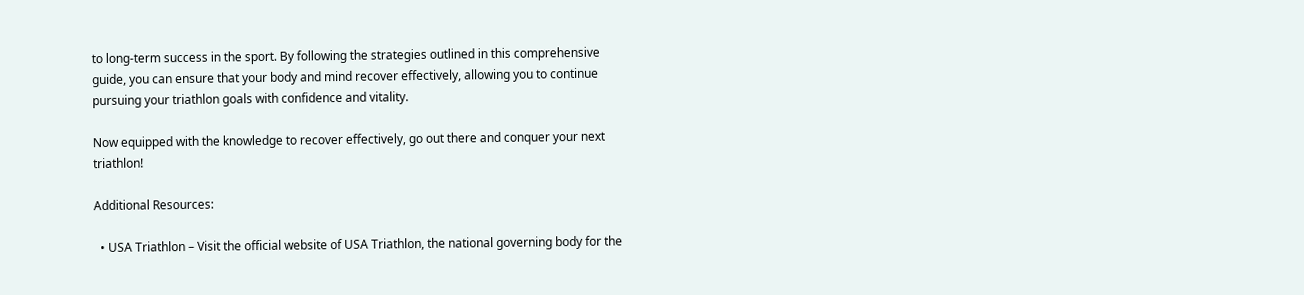to long-term success in the sport. By following the strategies outlined in this comprehensive guide, you can ensure that your body and mind recover effectively, allowing you to continue pursuing your triathlon goals with confidence and vitality.

Now equipped with the knowledge to recover effectively, go out there and conquer your next triathlon!

Additional Resources:

  • USA Triathlon – Visit the official website of USA Triathlon, the national governing body for the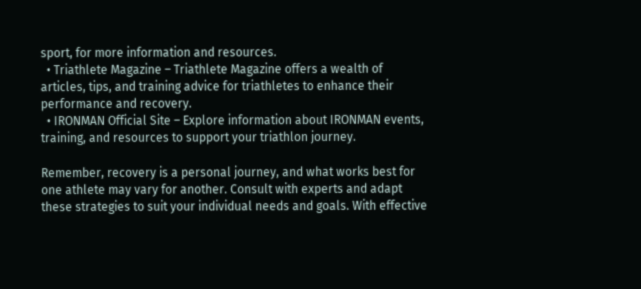sport, for more information and resources.
  • Triathlete Magazine – Triathlete Magazine offers a wealth of articles, tips, and training advice for triathletes to enhance their performance and recovery.
  • IRONMAN Official Site – Explore information about IRONMAN events, training, and resources to support your triathlon journey.

Remember, recovery is a personal journey, and what works best for one athlete may vary for another. Consult with experts and adapt these strategies to suit your individual needs and goals. With effective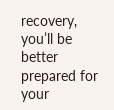recovery, you’ll be better prepared for your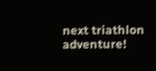next triathlon adventure!